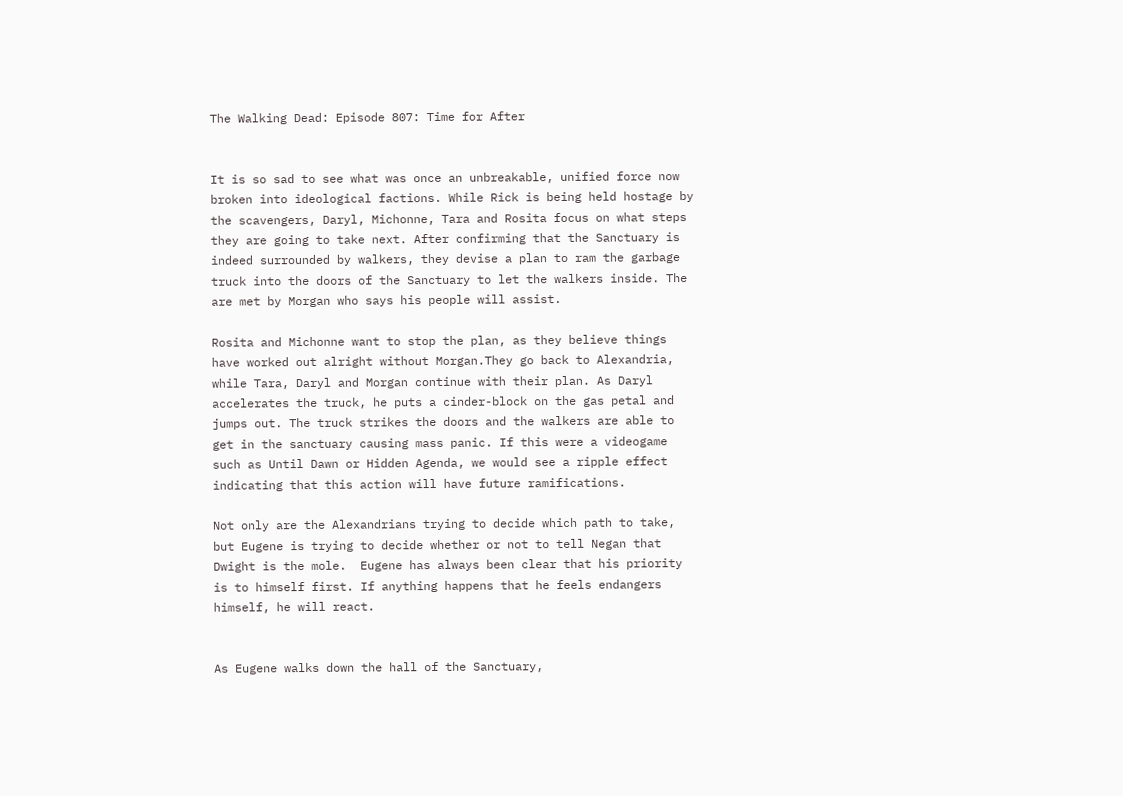The Walking Dead: Episode 807: Time for After


It is so sad to see what was once an unbreakable, unified force now broken into ideological factions. While Rick is being held hostage by the scavengers, Daryl, Michonne, Tara and Rosita focus on what steps they are going to take next. After confirming that the Sanctuary is indeed surrounded by walkers, they devise a plan to ram the garbage truck into the doors of the Sanctuary to let the walkers inside. The are met by Morgan who says his people will assist.

Rosita and Michonne want to stop the plan, as they believe things have worked out alright without Morgan.They go back to Alexandria, while Tara, Daryl and Morgan continue with their plan. As Daryl accelerates the truck, he puts a cinder-block on the gas petal and jumps out. The truck strikes the doors and the walkers are able to get in the sanctuary causing mass panic. If this were a videogame such as Until Dawn or Hidden Agenda, we would see a ripple effect indicating that this action will have future ramifications.

Not only are the Alexandrians trying to decide which path to take, but Eugene is trying to decide whether or not to tell Negan that Dwight is the mole.  Eugene has always been clear that his priority is to himself first. If anything happens that he feels endangers himself, he will react.


As Eugene walks down the hall of the Sanctuary,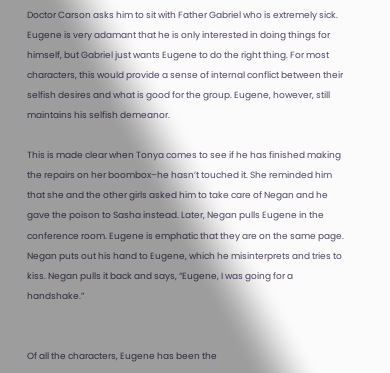Doctor Carson asks him to sit with Father Gabriel who is extremely sick. Eugene is very adamant that he is only interested in doing things for himself, but Gabriel just wants Eugene to do the right thing. For most characters, this would provide a sense of internal conflict between their selfish desires and what is good for the group. Eugene, however, still maintains his selfish demeanor.

This is made clear when Tonya comes to see if he has finished making the repairs on her boombox–he hasn’t touched it. She reminded him that she and the other girls asked him to take care of Negan and he gave the poison to Sasha instead. Later, Negan pulls Eugene in the conference room. Eugene is emphatic that they are on the same page. Negan puts out his hand to Eugene, which he misinterprets and tries to kiss. Negan pulls it back and says, “Eugene, I was going for a handshake.”


Of all the characters, Eugene has been the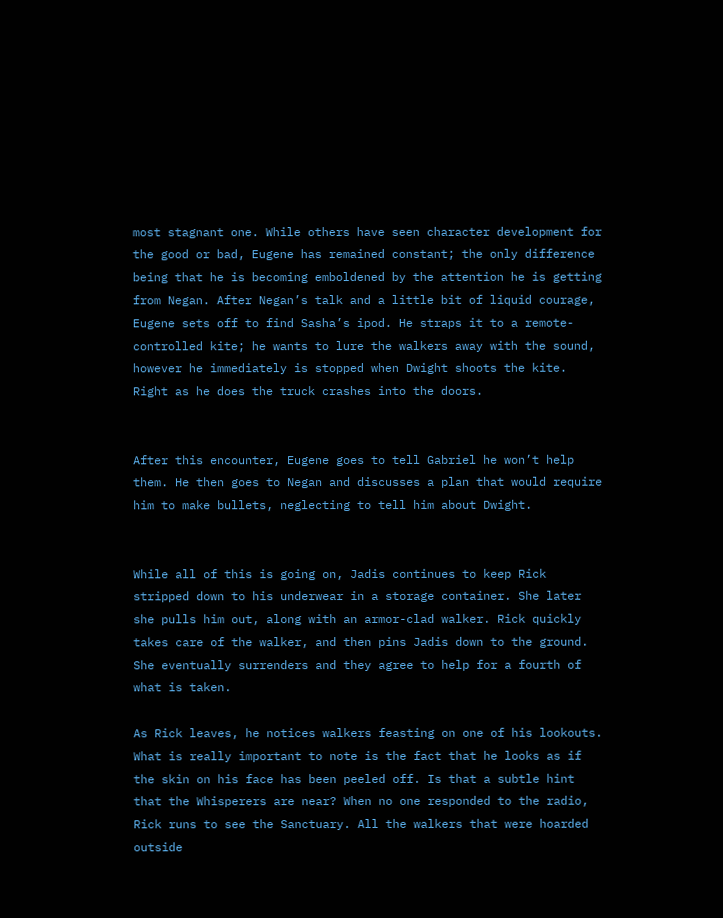most stagnant one. While others have seen character development for the good or bad, Eugene has remained constant; the only difference being that he is becoming emboldened by the attention he is getting from Negan. After Negan’s talk and a little bit of liquid courage, Eugene sets off to find Sasha’s ipod. He straps it to a remote-controlled kite; he wants to lure the walkers away with the sound, however he immediately is stopped when Dwight shoots the kite. Right as he does the truck crashes into the doors.


After this encounter, Eugene goes to tell Gabriel he won’t help them. He then goes to Negan and discusses a plan that would require him to make bullets, neglecting to tell him about Dwight.


While all of this is going on, Jadis continues to keep Rick stripped down to his underwear in a storage container. She later she pulls him out, along with an armor-clad walker. Rick quickly takes care of the walker, and then pins Jadis down to the ground. She eventually surrenders and they agree to help for a fourth of what is taken.

As Rick leaves, he notices walkers feasting on one of his lookouts. What is really important to note is the fact that he looks as if the skin on his face has been peeled off. Is that a subtle hint that the Whisperers are near? When no one responded to the radio, Rick runs to see the Sanctuary. All the walkers that were hoarded outside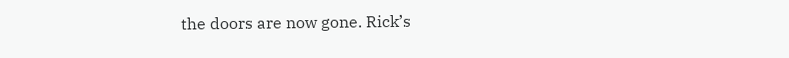the doors are now gone. Rick’s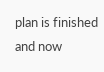plan is finished and now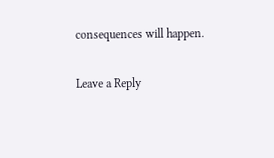consequences will happen.

Leave a Reply